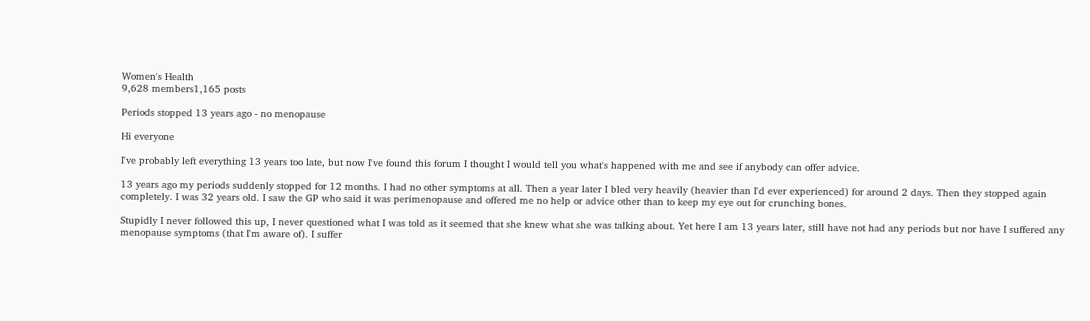Women's Health
9,628 members1,165 posts

Periods stopped 13 years ago - no menopause

Hi everyone

I've probably left everything 13 years too late, but now I've found this forum I thought I would tell you what's happened with me and see if anybody can offer advice.

13 years ago my periods suddenly stopped for 12 months. I had no other symptoms at all. Then a year later I bled very heavily (heavier than I'd ever experienced) for around 2 days. Then they stopped again completely. I was 32 years old. I saw the GP who said it was perimenopause and offered me no help or advice other than to keep my eye out for crunching bones.

Stupidly I never followed this up, I never questioned what I was told as it seemed that she knew what she was talking about. Yet here I am 13 years later, still have not had any periods but nor have I suffered any menopause symptoms (that I'm aware of). I suffer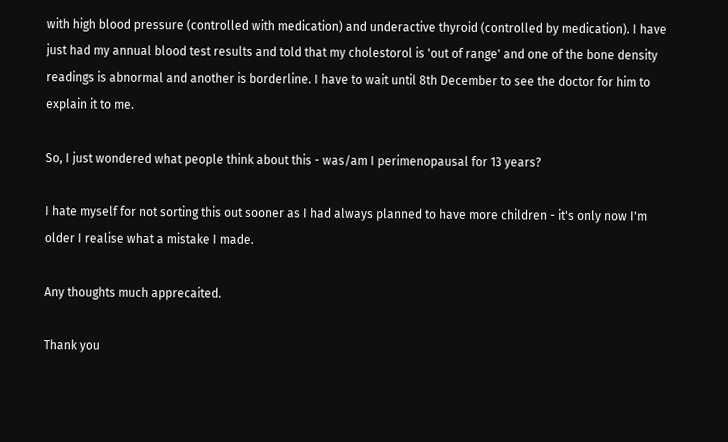with high blood pressure (controlled with medication) and underactive thyroid (controlled by medication). I have just had my annual blood test results and told that my cholestorol is 'out of range' and one of the bone density readings is abnormal and another is borderline. I have to wait until 8th December to see the doctor for him to explain it to me.

So, I just wondered what people think about this - was/am I perimenopausal for 13 years?

I hate myself for not sorting this out sooner as I had always planned to have more children - it's only now I'm older I realise what a mistake I made.

Any thoughts much apprecaited.

Thank you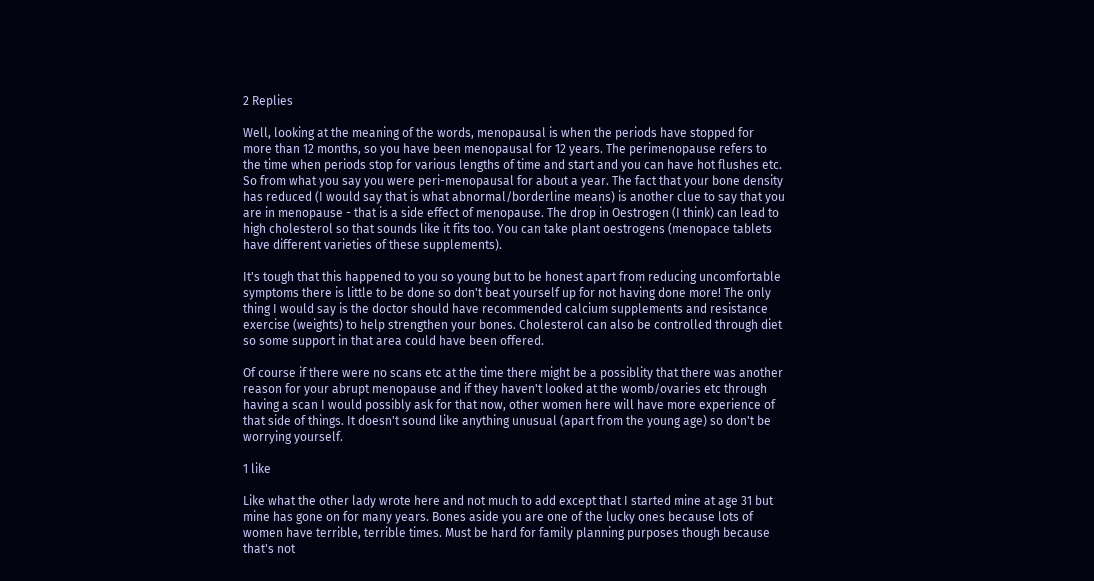2 Replies

Well, looking at the meaning of the words, menopausal is when the periods have stopped for more than 12 months, so you have been menopausal for 12 years. The perimenopause refers to the time when periods stop for various lengths of time and start and you can have hot flushes etc. So from what you say you were peri-menopausal for about a year. The fact that your bone density has reduced (I would say that is what abnormal/borderline means) is another clue to say that you are in menopause - that is a side effect of menopause. The drop in Oestrogen (I think) can lead to high cholesterol so that sounds like it fits too. You can take plant oestrogens (menopace tablets have different varieties of these supplements).

It's tough that this happened to you so young but to be honest apart from reducing uncomfortable symptoms there is little to be done so don't beat yourself up for not having done more! The only thing I would say is the doctor should have recommended calcium supplements and resistance exercise (weights) to help strengthen your bones. Cholesterol can also be controlled through diet so some support in that area could have been offered.

Of course if there were no scans etc at the time there might be a possiblity that there was another reason for your abrupt menopause and if they haven't looked at the womb/ovaries etc through having a scan I would possibly ask for that now, other women here will have more experience of that side of things. It doesn't sound like anything unusual (apart from the young age) so don't be worrying yourself.

1 like

Like what the other lady wrote here and not much to add except that I started mine at age 31 but mine has gone on for many years. Bones aside you are one of the lucky ones because lots of women have terrible, terrible times. Must be hard for family planning purposes though because that's not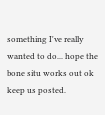something I've really wanted to do... hope the bone situ works out ok keep us posted.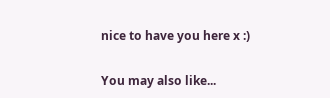nice to have you here x :)


You may also like...